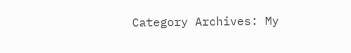Category Archives: My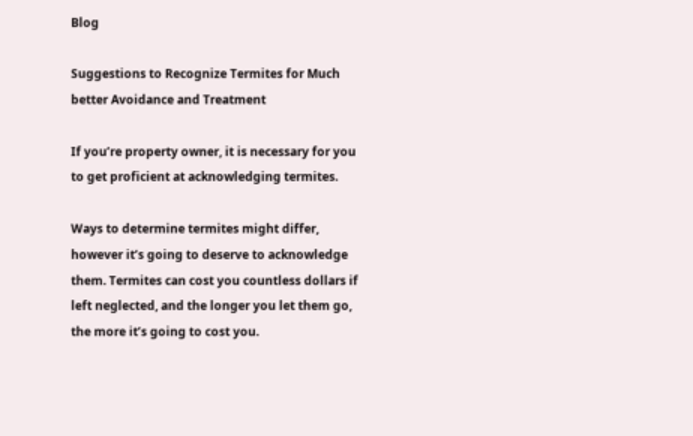Blog

Suggestions to Recognize Termites for Much better Avoidance and Treatment

If you’re property owner, it is necessary for you to get proficient at acknowledging termites.

Ways to determine termites might differ, however it’s going to deserve to acknowledge them. Termites can cost you countless dollars if left neglected, and the longer you let them go, the more it’s going to cost you.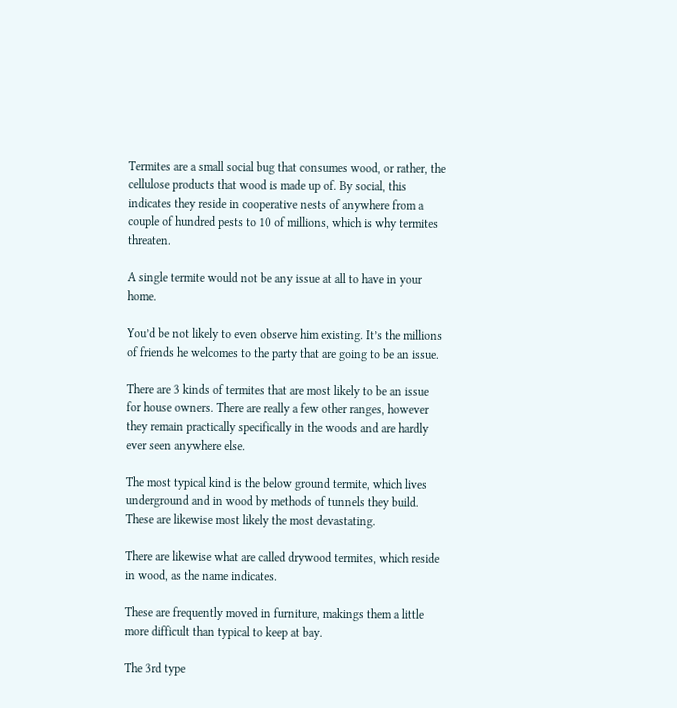Termites are a small social bug that consumes wood, or rather, the cellulose products that wood is made up of. By social, this indicates they reside in cooperative nests of anywhere from a couple of hundred pests to 10 of millions, which is why termites threaten.

A single termite would not be any issue at all to have in your home.

You’d be not likely to even observe him existing. It’s the millions of friends he welcomes to the party that are going to be an issue.

There are 3 kinds of termites that are most likely to be an issue for house owners. There are really a few other ranges, however they remain practically specifically in the woods and are hardly ever seen anywhere else.

The most typical kind is the below ground termite, which lives underground and in wood by methods of tunnels they build. These are likewise most likely the most devastating.

There are likewise what are called drywood termites, which reside in wood, as the name indicates.

These are frequently moved in furniture, makings them a little more difficult than typical to keep at bay.

The 3rd type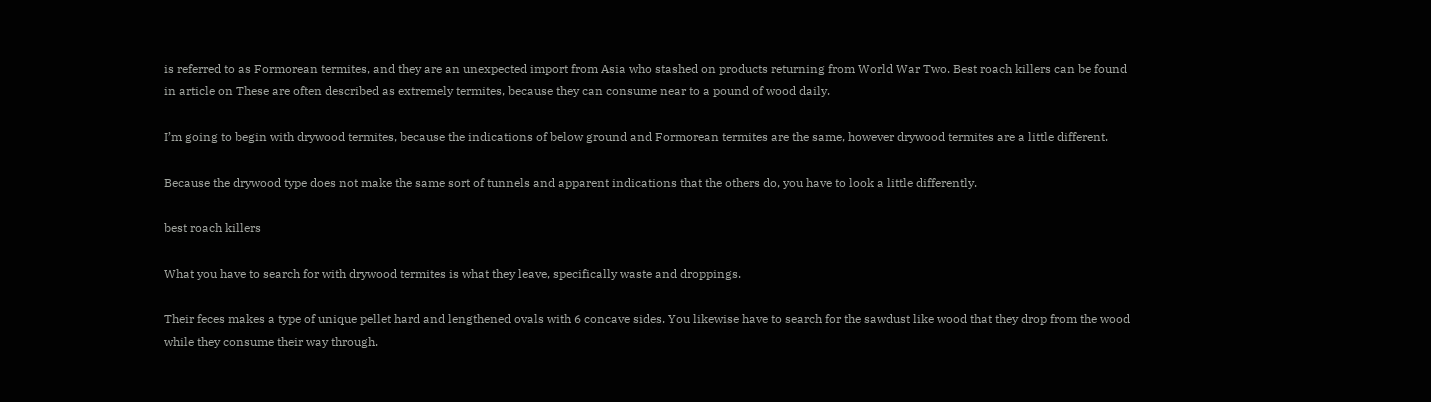is referred to as Formorean termites, and they are an unexpected import from Asia who stashed on products returning from World War Two. Best roach killers can be found in article on These are often described as extremely termites, because they can consume near to a pound of wood daily.

I’m going to begin with drywood termites, because the indications of below ground and Formorean termites are the same, however drywood termites are a little different.

Because the drywood type does not make the same sort of tunnels and apparent indications that the others do, you have to look a little differently.

best roach killers

What you have to search for with drywood termites is what they leave, specifically waste and droppings.

Their feces makes a type of unique pellet hard and lengthened ovals with 6 concave sides. You likewise have to search for the sawdust like wood that they drop from the wood while they consume their way through.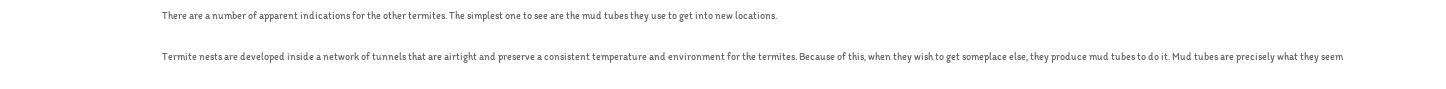There are a number of apparent indications for the other termites. The simplest one to see are the mud tubes they use to get into new locations.

Termite nests are developed inside a network of tunnels that are airtight and preserve a consistent temperature and environment for the termites. Because of this, when they wish to get someplace else, they produce mud tubes to do it. Mud tubes are precisely what they seem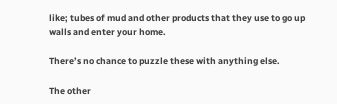like; tubes of mud and other products that they use to go up walls and enter your home.

There’s no chance to puzzle these with anything else.

The other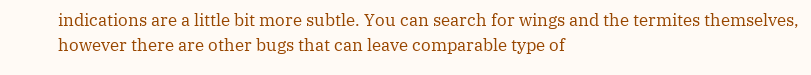indications are a little bit more subtle. You can search for wings and the termites themselves, however there are other bugs that can leave comparable type of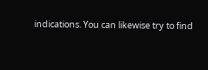indications. You can likewise try to find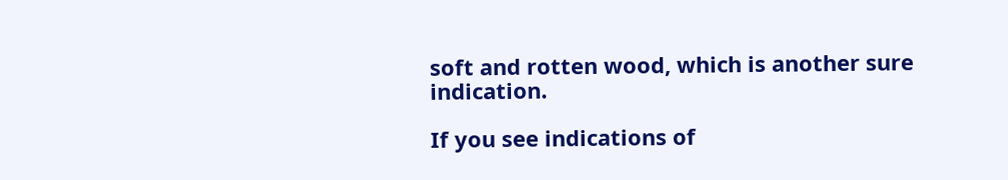soft and rotten wood, which is another sure indication.

If you see indications of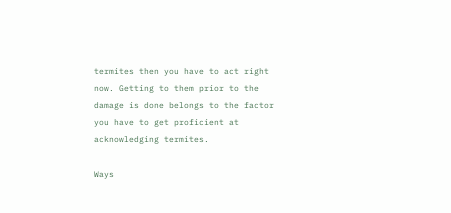termites then you have to act right now. Getting to them prior to the damage is done belongs to the factor you have to get proficient at acknowledging termites.

Ways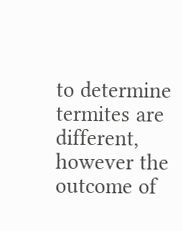to determine termites are different, however the outcome of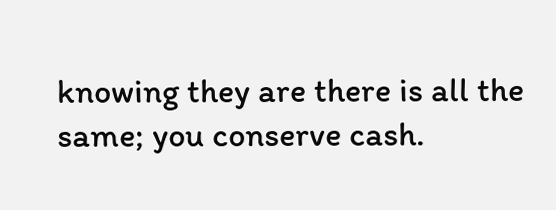knowing they are there is all the same; you conserve cash.